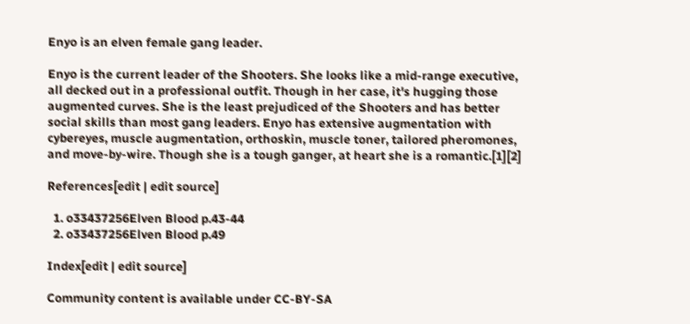Enyo is an elven female gang leader.

Enyo is the current leader of the Shooters. She looks like a mid-range executive, all decked out in a professional outfit. Though in her case, it's hugging those augmented curves. She is the least prejudiced of the Shooters and has better social skills than most gang leaders. Enyo has extensive augmentation with cybereyes, muscle augmentation, orthoskin, muscle toner, tailored pheromones, and move-by-wire. Though she is a tough ganger, at heart she is a romantic.[1][2]

References[edit | edit source]

  1. o33437256Elven Blood p.43-44
  2. o33437256Elven Blood p.49

Index[edit | edit source]

Community content is available under CC-BY-SA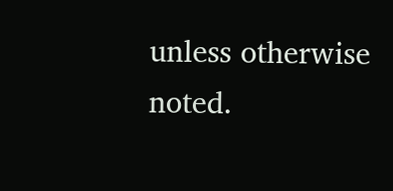unless otherwise noted.